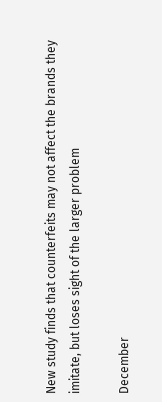New study finds that counterfeits may not affect the brands they imitate, but loses sight of the larger problem

December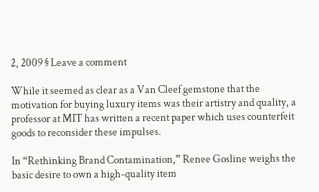2, 2009 § Leave a comment

While it seemed as clear as a Van Cleef gemstone that the motivation for buying luxury items was their artistry and quality, a professor at MIT has written a recent paper which uses counterfeit goods to reconsider these impulses.

In “Rethinking Brand Contamination,” Renee Gosline weighs the basic desire to own a high-quality item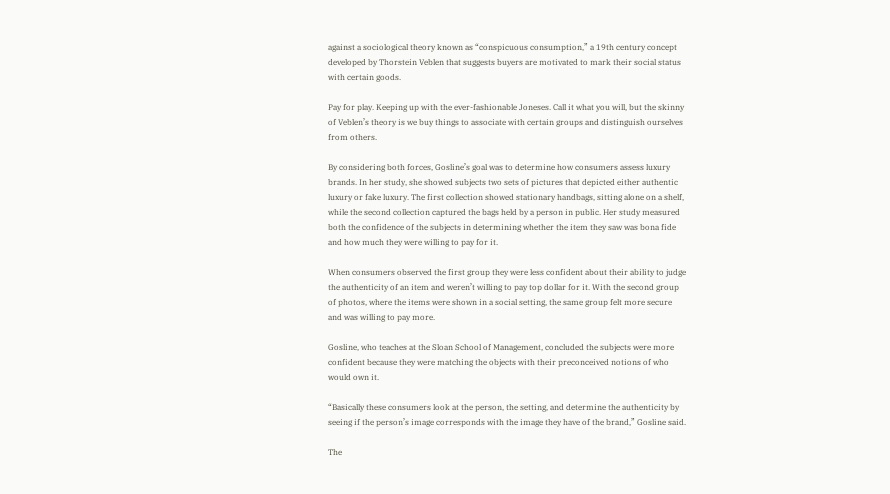against a sociological theory known as “conspicuous consumption,” a 19th century concept developed by Thorstein Veblen that suggests buyers are motivated to mark their social status with certain goods.

Pay for play. Keeping up with the ever-fashionable Joneses. Call it what you will, but the skinny of Veblen’s theory is we buy things to associate with certain groups and distinguish ourselves from others.

By considering both forces, Gosline’s goal was to determine how consumers assess luxury brands. In her study, she showed subjects two sets of pictures that depicted either authentic luxury or fake luxury. The first collection showed stationary handbags, sitting alone on a shelf, while the second collection captured the bags held by a person in public. Her study measured both the confidence of the subjects in determining whether the item they saw was bona fide and how much they were willing to pay for it.

When consumers observed the first group they were less confident about their ability to judge the authenticity of an item and weren’t willing to pay top dollar for it. With the second group of photos, where the items were shown in a social setting, the same group felt more secure and was willing to pay more.

Gosline, who teaches at the Sloan School of Management, concluded the subjects were more confident because they were matching the objects with their preconceived notions of who would own it.

“Basically these consumers look at the person, the setting, and determine the authenticity by seeing if the person’s image corresponds with the image they have of the brand,” Gosline said.

The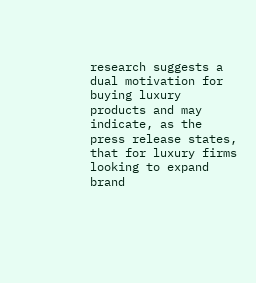research suggests a dual motivation for buying luxury products and may indicate, as the press release states, that for luxury firms looking to expand brand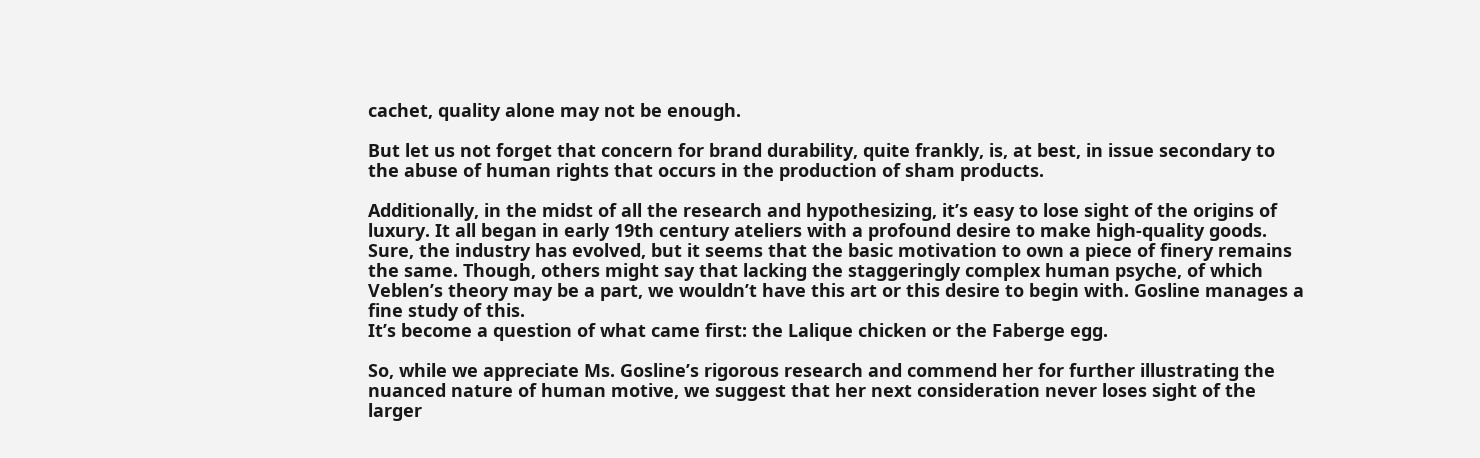cachet, quality alone may not be enough.

But let us not forget that concern for brand durability, quite frankly, is, at best, in issue secondary to the abuse of human rights that occurs in the production of sham products.

Additionally, in the midst of all the research and hypothesizing, it’s easy to lose sight of the origins of luxury. It all began in early 19th century ateliers with a profound desire to make high-quality goods. Sure, the industry has evolved, but it seems that the basic motivation to own a piece of finery remains the same. Though, others might say that lacking the staggeringly complex human psyche, of which Veblen’s theory may be a part, we wouldn’t have this art or this desire to begin with. Gosline manages a fine study of this.
It’s become a question of what came first: the Lalique chicken or the Faberge egg.

So, while we appreciate Ms. Gosline’s rigorous research and commend her for further illustrating the nuanced nature of human motive, we suggest that her next consideration never loses sight of the larger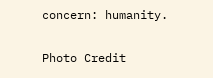concern: humanity.

Photo Credit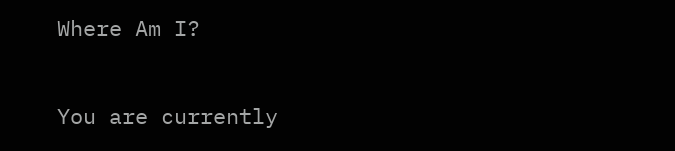Where Am I?

You are currently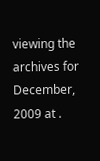viewing the archives for December, 2009 at .